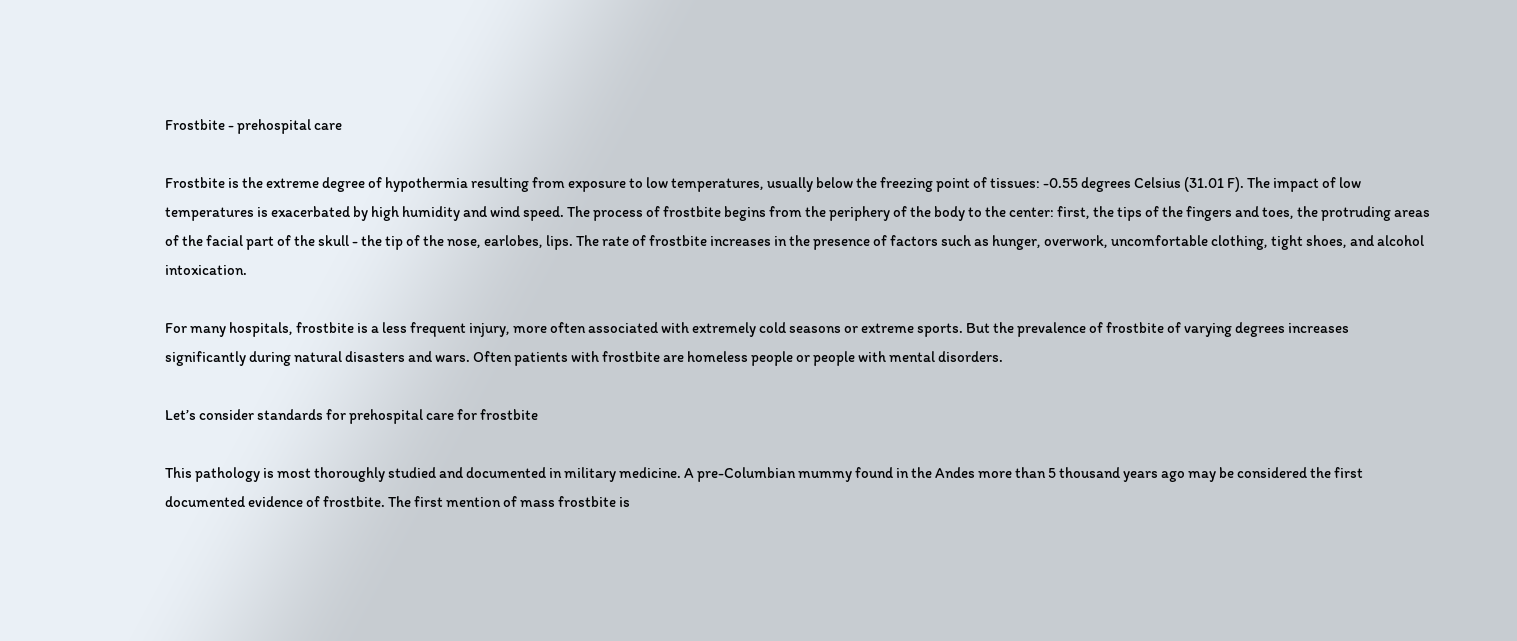Frostbite - prehospital care

Frostbite is the extreme degree of hypothermia resulting from exposure to low temperatures, usually below the freezing point of tissues: -0.55 degrees Celsius (31.01 F). The impact of low temperatures is exacerbated by high humidity and wind speed. The process of frostbite begins from the periphery of the body to the center: first, the tips of the fingers and toes, the protruding areas of the facial part of the skull - the tip of the nose, earlobes, lips. The rate of frostbite increases in the presence of factors such as hunger, overwork, uncomfortable clothing, tight shoes, and alcohol intoxication.

For many hospitals, frostbite is a less frequent injury, more often associated with extremely cold seasons or extreme sports. But the prevalence of frostbite of varying degrees increases significantly during natural disasters and wars. Often patients with frostbite are homeless people or people with mental disorders.

Let’s consider standards for prehospital care for frostbite

This pathology is most thoroughly studied and documented in military medicine. A pre-Columbian mummy found in the Andes more than 5 thousand years ago may be considered the first documented evidence of frostbite. The first mention of mass frostbite is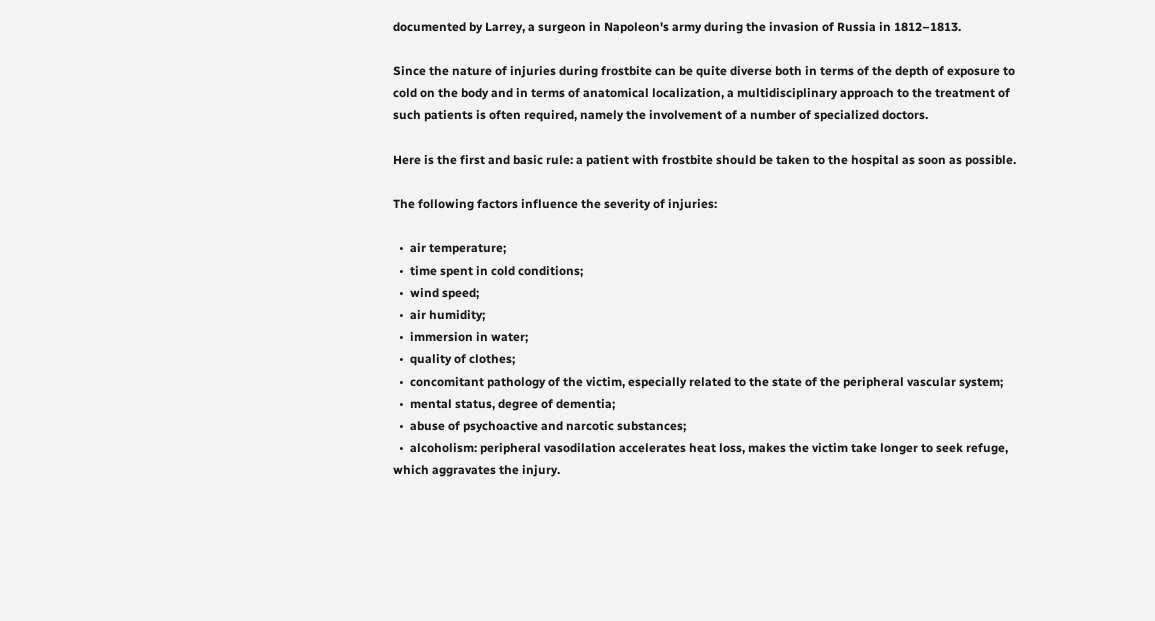documented by Larrey, a surgeon in Napoleon's army during the invasion of Russia in 1812–1813.

Since the nature of injuries during frostbite can be quite diverse both in terms of the depth of exposure to cold on the body and in terms of anatomical localization, a multidisciplinary approach to the treatment of such patients is often required, namely the involvement of a number of specialized doctors.

Here is the first and basic rule: a patient with frostbite should be taken to the hospital as soon as possible.

The following factors influence the severity of injuries:

  •  air temperature;
  •  time spent in cold conditions;
  •  wind speed;
  •  air humidity;
  •  immersion in water;
  •  quality of clothes;
  •  concomitant pathology of the victim, especially related to the state of the peripheral vascular system;
  •  mental status, degree of dementia;
  •  abuse of psychoactive and narcotic substances;
  •  alcoholism: peripheral vasodilation accelerates heat loss, makes the victim take longer to seek refuge, which aggravates the injury.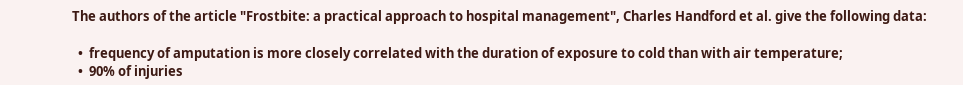The authors of the article "Frostbite: a practical approach to hospital management", Charles Handford et al. give the following data:

  •  frequency of amputation is more closely correlated with the duration of exposure to cold than with air temperature;
  •  90% of injuries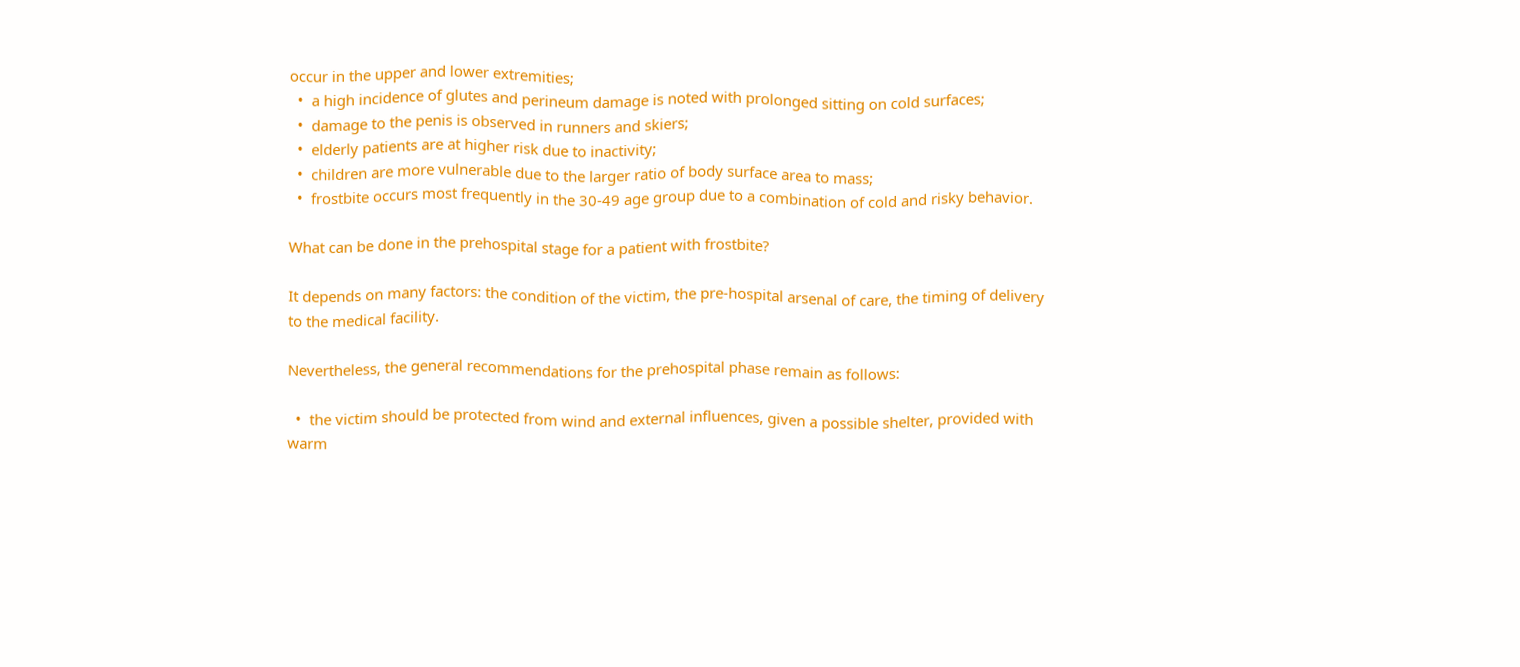occur in the upper and lower extremities;
  •  a high incidence of glutes and perineum damage is noted with prolonged sitting on cold surfaces;
  •  damage to the penis is observed in runners and skiers;
  •  elderly patients are at higher risk due to inactivity;
  •  children are more vulnerable due to the larger ratio of body surface area to mass;
  •  frostbite occurs most frequently in the 30-49 age group due to a combination of cold and risky behavior.

What can be done in the prehospital stage for a patient with frostbite?

It depends on many factors: the condition of the victim, the pre-hospital arsenal of care, the timing of delivery to the medical facility.

Nevertheless, the general recommendations for the prehospital phase remain as follows:

  •  the victim should be protected from wind and external influences, given a possible shelter, provided with warm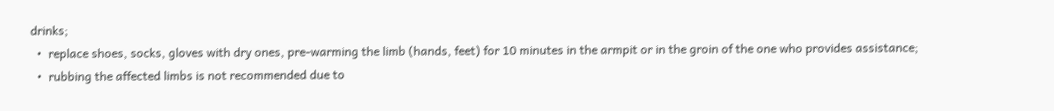drinks;
  •  replace shoes, socks, gloves with dry ones, pre-warming the limb (hands, feet) for 10 minutes in the armpit or in the groin of the one who provides assistance;
  •  rubbing the affected limbs is not recommended due to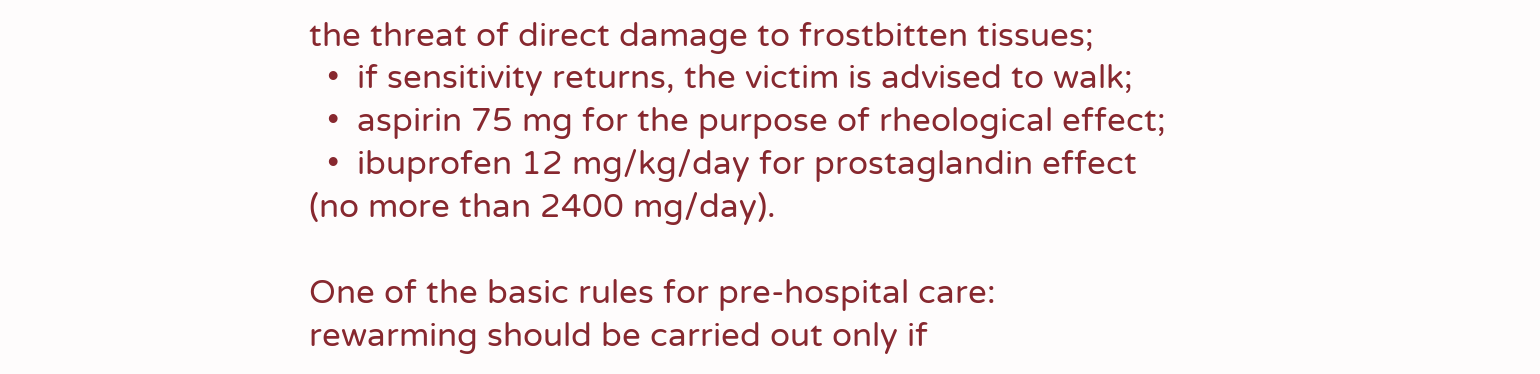the threat of direct damage to frostbitten tissues;
  •  if sensitivity returns, the victim is advised to walk;
  •  aspirin 75 mg for the purpose of rheological effect;
  •  ibuprofen 12 mg/kg/day for prostaglandin effect (no more than 2400 mg/day).

One of the basic rules for pre-hospital care: rewarming should be carried out only if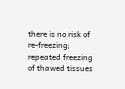there is no risk of re-freezing; repeated freezing of thawed tissues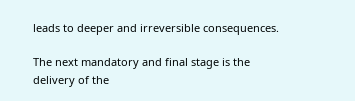leads to deeper and irreversible consequences.

The next mandatory and final stage is the delivery of the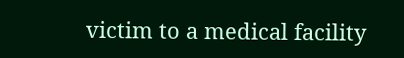victim to a medical facility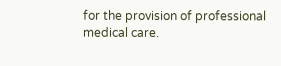for the provision of professional medical care.